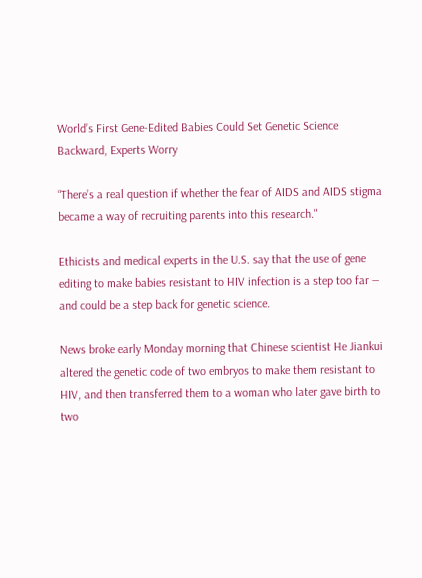World’s First Gene-Edited Babies Could Set Genetic Science Backward, Experts Worry

“There’s a real question if whether the fear of AIDS and AIDS stigma became a way of recruiting parents into this research."

Ethicists and medical experts in the U.S. say that the use of gene editing to make babies resistant to HIV infection is a step too far ― and could be a step back for genetic science.

News broke early Monday morning that Chinese scientist He Jiankui altered the genetic code of two embryos to make them resistant to HIV, and then transferred them to a woman who later gave birth to two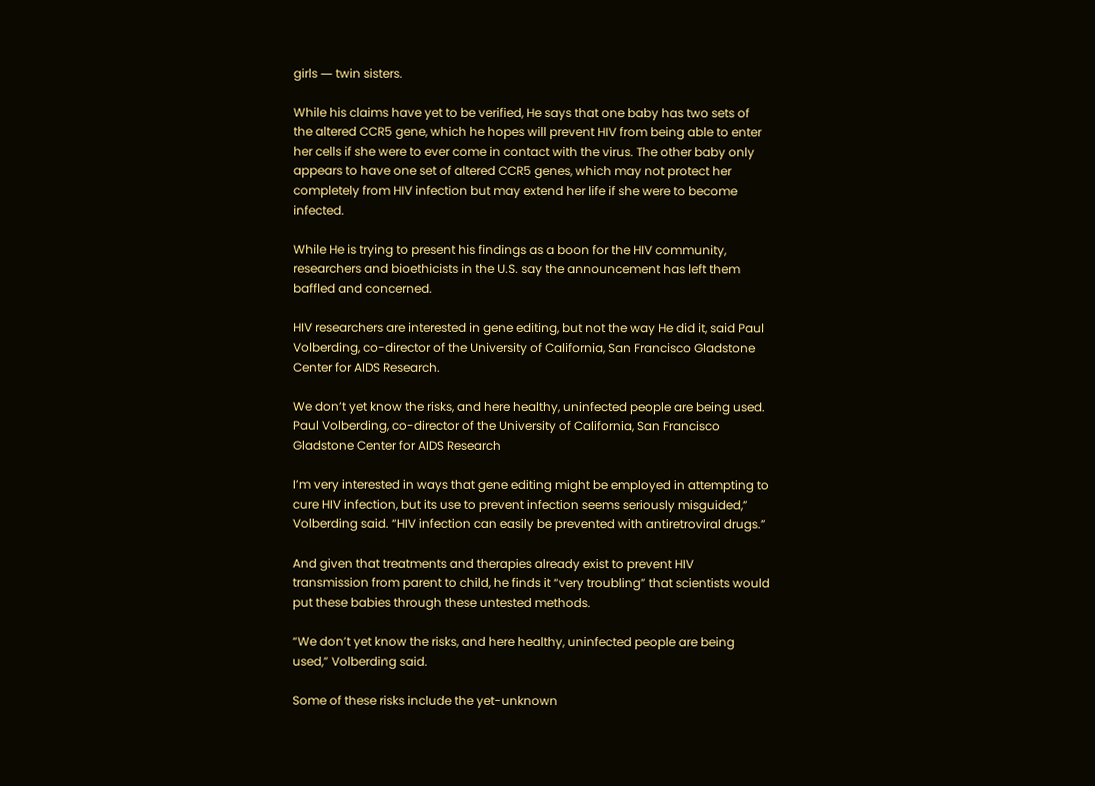girls ― twin sisters.

While his claims have yet to be verified, He says that one baby has two sets of the altered CCR5 gene, which he hopes will prevent HIV from being able to enter her cells if she were to ever come in contact with the virus. The other baby only appears to have one set of altered CCR5 genes, which may not protect her completely from HIV infection but may extend her life if she were to become infected.

While He is trying to present his findings as a boon for the HIV community, researchers and bioethicists in the U.S. say the announcement has left them baffled and concerned.

HIV researchers are interested in gene editing, but not the way He did it, said Paul Volberding, co-director of the University of California, San Francisco Gladstone Center for AIDS Research.

We don’t yet know the risks, and here healthy, uninfected people are being used. Paul Volberding, co-director of the University of California, San Francisco Gladstone Center for AIDS Research

I’m very interested in ways that gene editing might be employed in attempting to cure HIV infection, but its use to prevent infection seems seriously misguided,” Volberding said. “HIV infection can easily be prevented with antiretroviral drugs.”

And given that treatments and therapies already exist to prevent HIV transmission from parent to child, he finds it “very troubling” that scientists would put these babies through these untested methods.

“We don’t yet know the risks, and here healthy, uninfected people are being used,” Volberding said.

Some of these risks include the yet-unknown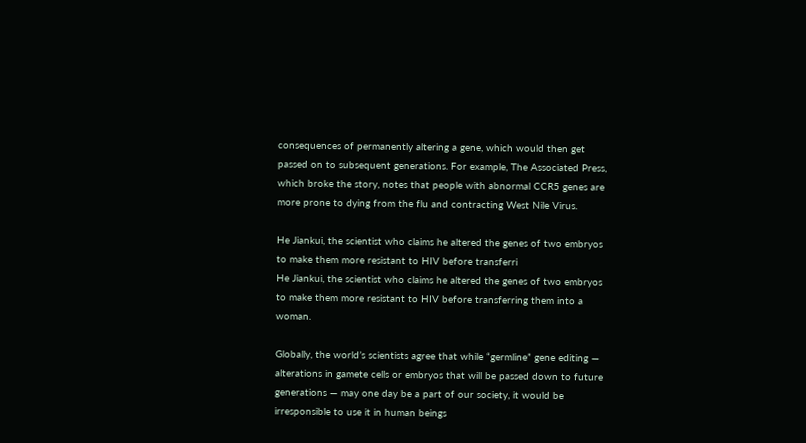consequences of permanently altering a gene, which would then get passed on to subsequent generations. For example, The Associated Press, which broke the story, notes that people with abnormal CCR5 genes are more prone to dying from the flu and contracting West Nile Virus.

He Jiankui, the scientist who claims he altered the genes of two embryos to make them more resistant to HIV before transferri
He Jiankui, the scientist who claims he altered the genes of two embryos to make them more resistant to HIV before transferring them into a woman.

Globally, the world’s scientists agree that while “germline” gene editing ― alterations in gamete cells or embryos that will be passed down to future generations ― may one day be a part of our society, it would be irresponsible to use it in human beings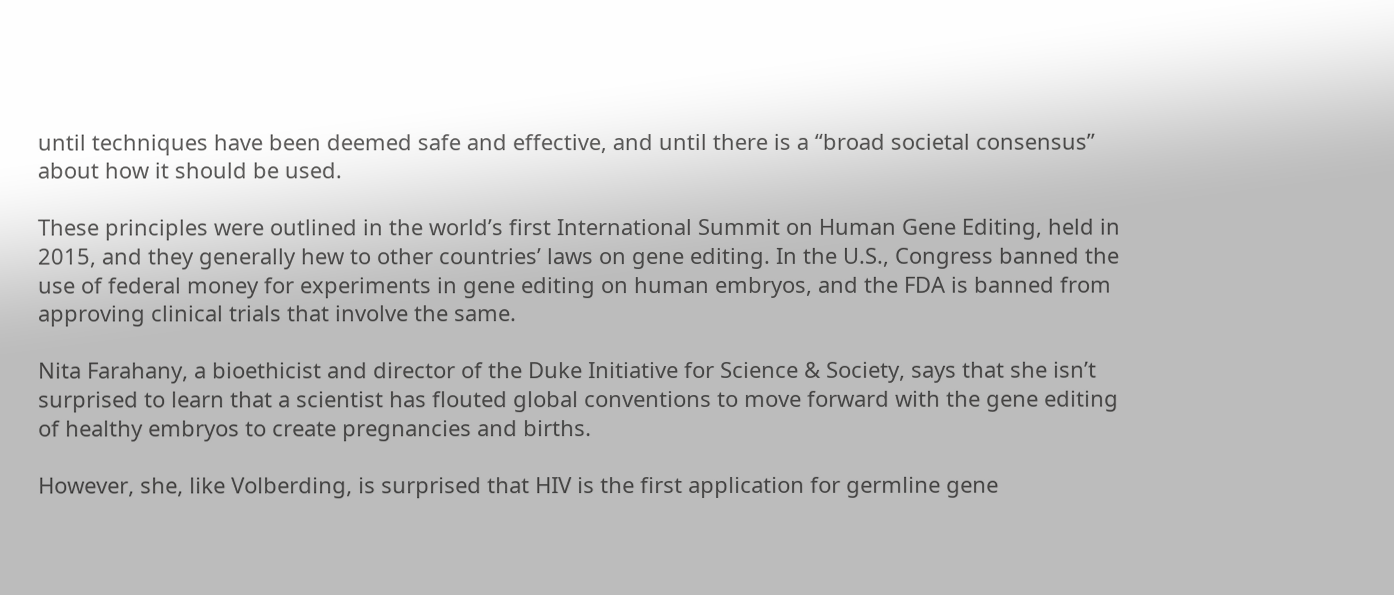until techniques have been deemed safe and effective, and until there is a “broad societal consensus” about how it should be used.

These principles were outlined in the world’s first International Summit on Human Gene Editing, held in 2015, and they generally hew to other countries’ laws on gene editing. In the U.S., Congress banned the use of federal money for experiments in gene editing on human embryos, and the FDA is banned from approving clinical trials that involve the same.

Nita Farahany, a bioethicist and director of the Duke Initiative for Science & Society, says that she isn’t surprised to learn that a scientist has flouted global conventions to move forward with the gene editing of healthy embryos to create pregnancies and births.

However, she, like Volberding, is surprised that HIV is the first application for germline gene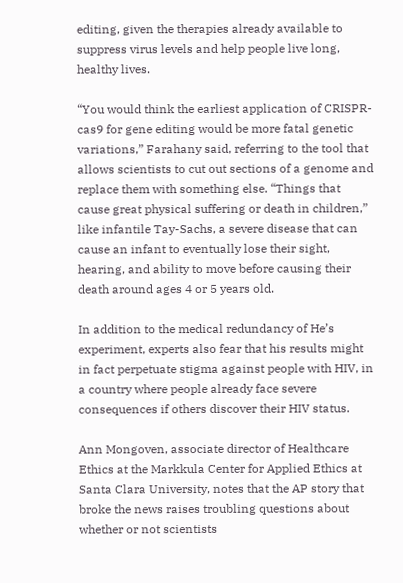editing, given the therapies already available to suppress virus levels and help people live long, healthy lives.

“You would think the earliest application of CRISPR-cas9 for gene editing would be more fatal genetic variations,” Farahany said, referring to the tool that allows scientists to cut out sections of a genome and replace them with something else. “Things that cause great physical suffering or death in children,” like infantile Tay-Sachs, a severe disease that can cause an infant to eventually lose their sight, hearing, and ability to move before causing their death around ages 4 or 5 years old.

In addition to the medical redundancy of He’s experiment, experts also fear that his results might in fact perpetuate stigma against people with HIV, in a country where people already face severe consequences if others discover their HIV status.

Ann Mongoven, associate director of Healthcare Ethics at the Markkula Center for Applied Ethics at Santa Clara University, notes that the AP story that broke the news raises troubling questions about whether or not scientists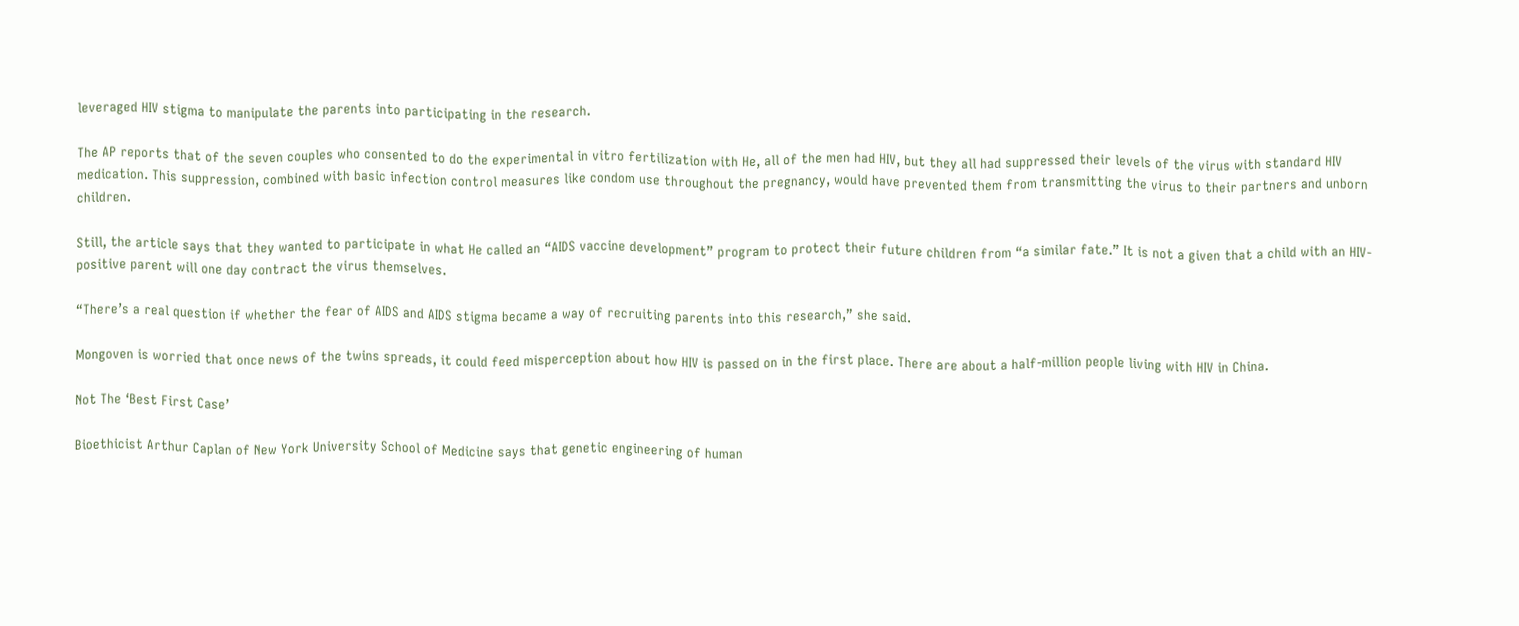leveraged HIV stigma to manipulate the parents into participating in the research.

The AP reports that of the seven couples who consented to do the experimental in vitro fertilization with He, all of the men had HIV, but they all had suppressed their levels of the virus with standard HIV medication. This suppression, combined with basic infection control measures like condom use throughout the pregnancy, would have prevented them from transmitting the virus to their partners and unborn children.

Still, the article says that they wanted to participate in what He called an “AIDS vaccine development” program to protect their future children from “a similar fate.” It is not a given that a child with an HIV-positive parent will one day contract the virus themselves.

“There’s a real question if whether the fear of AIDS and AIDS stigma became a way of recruiting parents into this research,” she said.

Mongoven is worried that once news of the twins spreads, it could feed misperception about how HIV is passed on in the first place. There are about a half-million people living with HIV in China.

Not The ‘Best First Case’

Bioethicist Arthur Caplan of New York University School of Medicine says that genetic engineering of human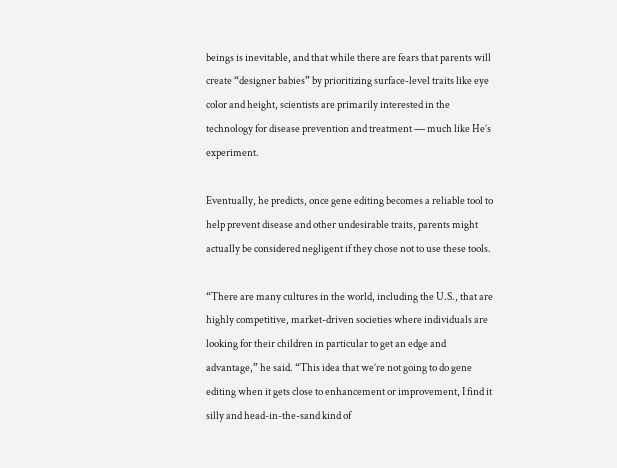beings is inevitable, and that while there are fears that parents will create “designer babies” by prioritizing surface-level traits like eye color and height, scientists are primarily interested in the technology for disease prevention and treatment ― much like He’s experiment.

Eventually, he predicts, once gene editing becomes a reliable tool to help prevent disease and other undesirable traits, parents might actually be considered negligent if they chose not to use these tools.

“There are many cultures in the world, including the U.S., that are highly competitive, market-driven societies where individuals are looking for their children in particular to get an edge and advantage,” he said. “This idea that we’re not going to do gene editing when it gets close to enhancement or improvement, I find it silly and head-in-the-sand kind of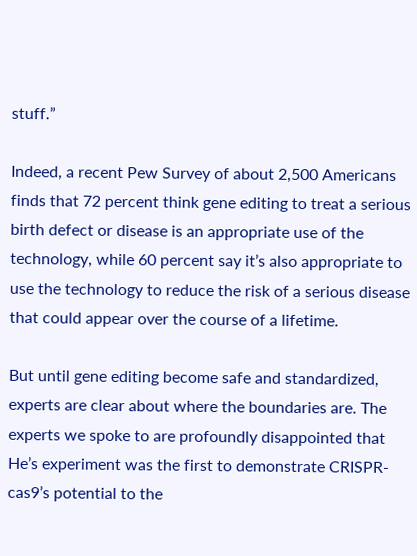stuff.”

Indeed, a recent Pew Survey of about 2,500 Americans finds that 72 percent think gene editing to treat a serious birth defect or disease is an appropriate use of the technology, while 60 percent say it’s also appropriate to use the technology to reduce the risk of a serious disease that could appear over the course of a lifetime.

But until gene editing become safe and standardized, experts are clear about where the boundaries are. The experts we spoke to are profoundly disappointed that He’s experiment was the first to demonstrate CRISPR-cas9’s potential to the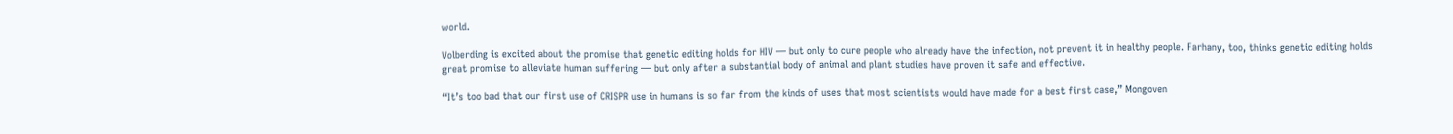world.

Volberding is excited about the promise that genetic editing holds for HIV ― but only to cure people who already have the infection, not prevent it in healthy people. Farhany, too, thinks genetic editing holds great promise to alleviate human suffering ― but only after a substantial body of animal and plant studies have proven it safe and effective.

“It’s too bad that our first use of CRISPR use in humans is so far from the kinds of uses that most scientists would have made for a best first case,” Mongoven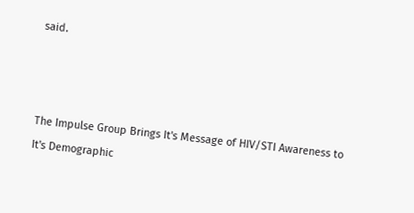said.



The Impulse Group Brings It's Message of HIV/STI Awareness to It's Demographic